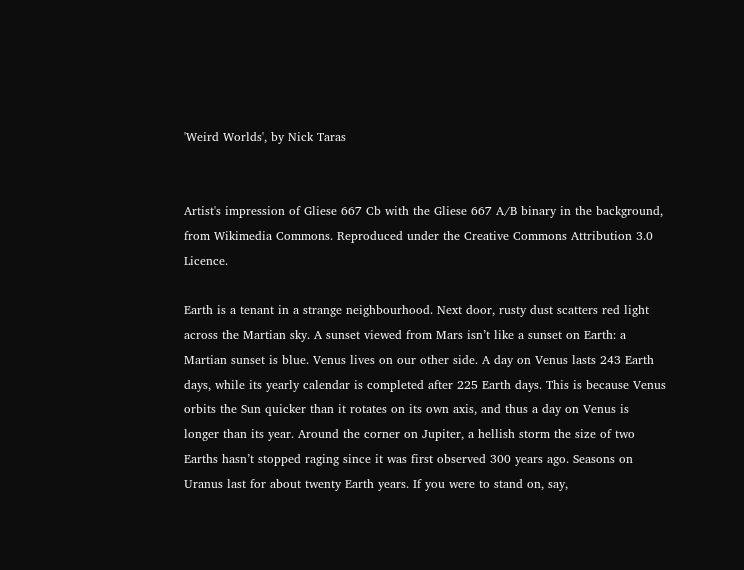'Weird Worlds', by Nick Taras


Artist's impression of Gliese 667 Cb with the Gliese 667 A/B binary in the background, from Wikimedia Commons. Reproduced under the Creative Commons Attribution 3.0 Licence.

Earth is a tenant in a strange neighbourhood. Next door, rusty dust scatters red light across the Martian sky. A sunset viewed from Mars isn’t like a sunset on Earth: a Martian sunset is blue. Venus lives on our other side. A day on Venus lasts 243 Earth days, while its yearly calendar is completed after 225 Earth days. This is because Venus orbits the Sun quicker than it rotates on its own axis, and thus a day on Venus is longer than its year. Around the corner on Jupiter, a hellish storm the size of two Earths hasn’t stopped raging since it was first observed 300 years ago. Seasons on Uranus last for about twenty Earth years. If you were to stand on, say,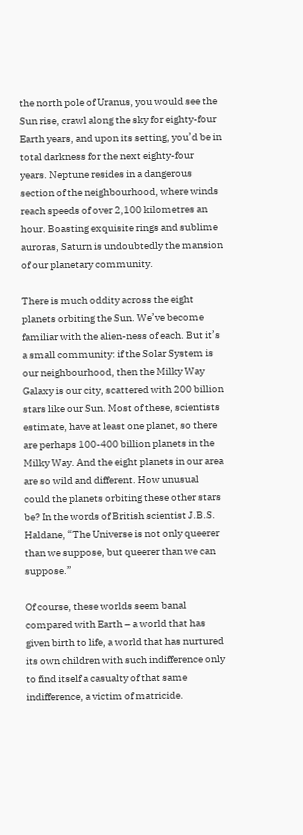the north pole of Uranus, you would see the Sun rise, crawl along the sky for eighty-four Earth years, and upon its setting, you’d be in total darkness for the next eighty-four years. Neptune resides in a dangerous section of the neighbourhood, where winds reach speeds of over 2,100 kilometres an hour. Boasting exquisite rings and sublime auroras, Saturn is undoubtedly the mansion of our planetary community.

There is much oddity across the eight planets orbiting the Sun. We’ve become familiar with the alien-ness of each. But it’s a small community: if the Solar System is our neighbourhood, then the Milky Way Galaxy is our city, scattered with 200 billion stars like our Sun. Most of these, scientists estimate, have at least one planet, so there are perhaps 100-400 billion planets in the Milky Way. And the eight planets in our area are so wild and different. How unusual could the planets orbiting these other stars be? In the words of British scientist J.B.S. Haldane, “The Universe is not only queerer than we suppose, but queerer than we can suppose.”

Of course, these worlds seem banal compared with Earth – a world that has given birth to life, a world that has nurtured its own children with such indifference only to find itself a casualty of that same indifference, a victim of matricide.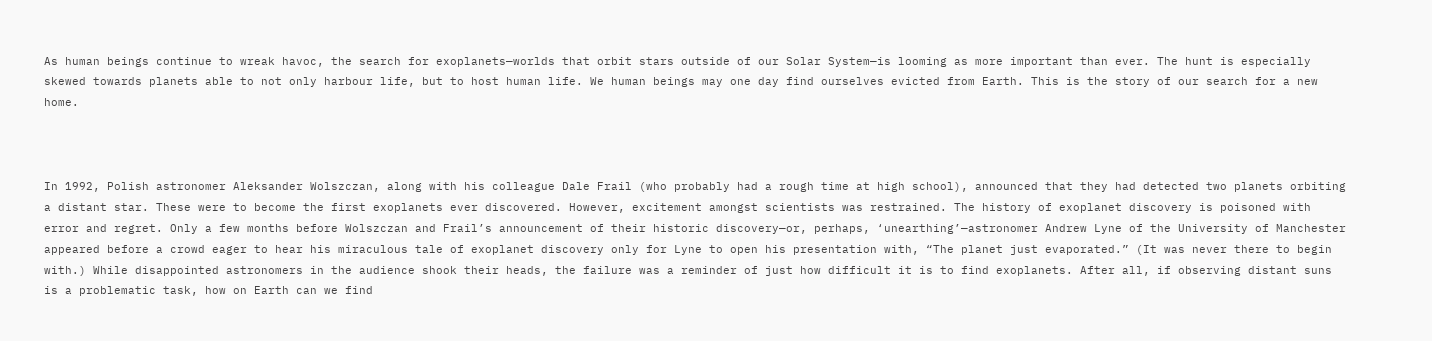As human beings continue to wreak havoc, the search for exoplanets—worlds that orbit stars outside of our Solar System—is looming as more important than ever. The hunt is especially skewed towards planets able to not only harbour life, but to host human life. We human beings may one day find ourselves evicted from Earth. This is the story of our search for a new home.



In 1992, Polish astronomer Aleksander Wolszczan, along with his colleague Dale Frail (who probably had a rough time at high school), announced that they had detected two planets orbiting a distant star. These were to become the first exoplanets ever discovered. However, excitement amongst scientists was restrained. The history of exoplanet discovery is poisoned with error and regret. Only a few months before Wolszczan and Frail’s announcement of their historic discovery—or, perhaps, ‘unearthing’—astronomer Andrew Lyne of the University of Manchester appeared before a crowd eager to hear his miraculous tale of exoplanet discovery only for Lyne to open his presentation with, “The planet just evaporated.” (It was never there to begin with.) While disappointed astronomers in the audience shook their heads, the failure was a reminder of just how difficult it is to find exoplanets. After all, if observing distant suns is a problematic task, how on Earth can we find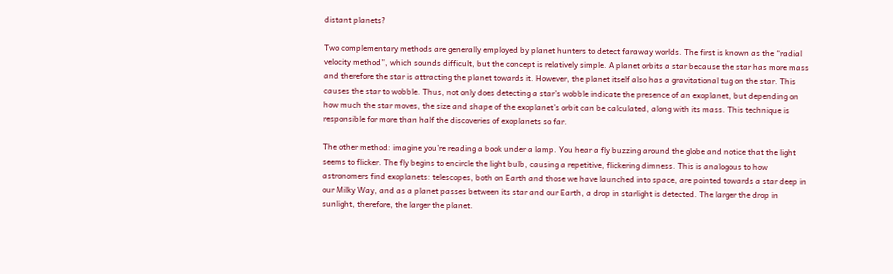distant planets?

Two complementary methods are generally employed by planet hunters to detect faraway worlds. The first is known as the “radial velocity method”, which sounds difficult, but the concept is relatively simple. A planet orbits a star because the star has more mass and therefore the star is attracting the planet towards it. However, the planet itself also has a gravitational tug on the star. This causes the star to wobble. Thus, not only does detecting a star’s wobble indicate the presence of an exoplanet, but depending on how much the star moves, the size and shape of the exoplanet’s orbit can be calculated, along with its mass. This technique is responsible for more than half the discoveries of exoplanets so far.

The other method: imagine you’re reading a book under a lamp. You hear a fly buzzing around the globe and notice that the light seems to flicker. The fly begins to encircle the light bulb, causing a repetitive, flickering dimness. This is analogous to how astronomers find exoplanets: telescopes, both on Earth and those we have launched into space, are pointed towards a star deep in our Milky Way, and as a planet passes between its star and our Earth, a drop in starlight is detected. The larger the drop in sunlight, therefore, the larger the planet.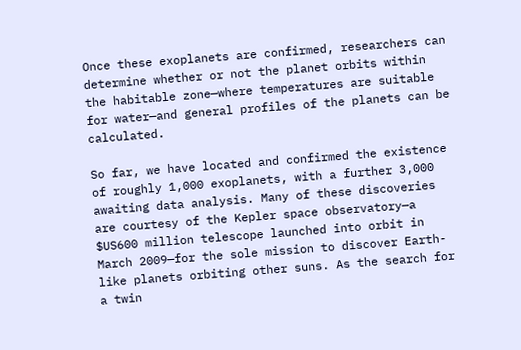Once these exoplanets are confirmed, researchers can determine whether or not the planet orbits within the habitable zone—where temperatures are suitable for water—and general profiles of the planets can be calculated.

So far, we have located and confirmed the existence of roughly 1,000 exoplanets, with a further 3,000 awaiting data analysis. Many of these discoveries are courtesy of the Kepler space observatory—a $US600 million telescope launched into orbit in March 2009—for the sole mission to discover Earth-like planets orbiting other suns. As the search for a twin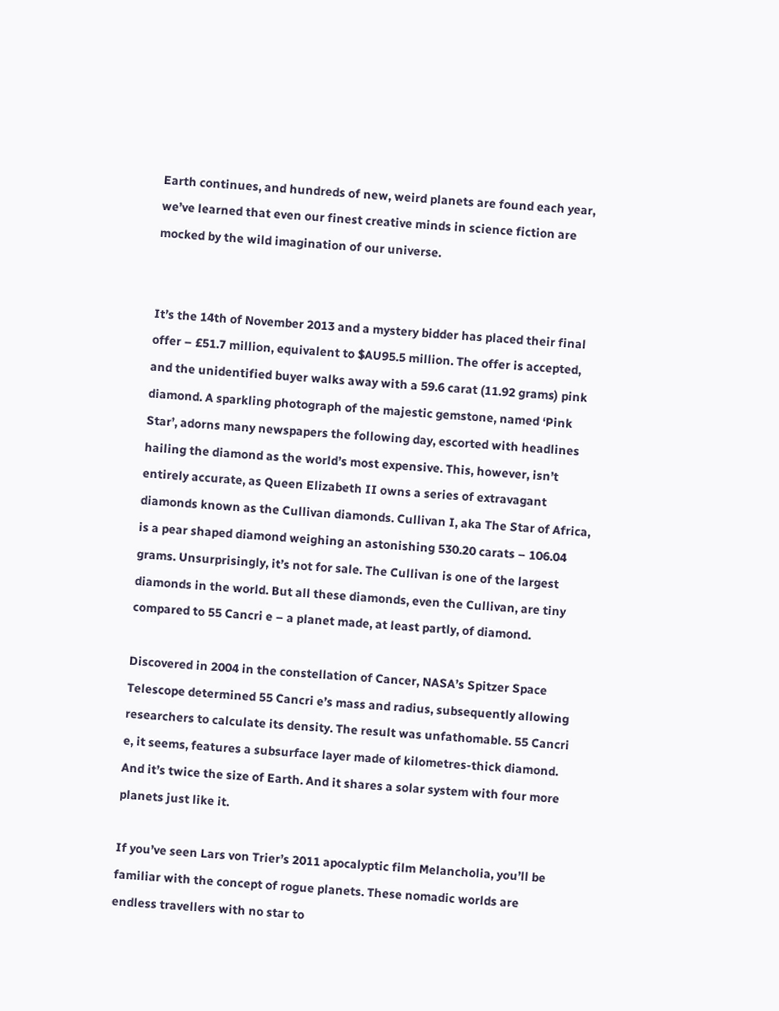Earth continues, and hundreds of new, weird planets are found each year, we’ve learned that even our finest creative minds in science fiction are mocked by the wild imagination of our universe.


It’s the 14th of November 2013 and a mystery bidder has placed their final offer – £51.7 million, equivalent to $AU95.5 million. The offer is accepted, and the unidentified buyer walks away with a 59.6 carat (11.92 grams) pink diamond. A sparkling photograph of the majestic gemstone, named ‘Pink Star’, adorns many newspapers the following day, escorted with headlines hailing the diamond as the world’s most expensive. This, however, isn’t entirely accurate, as Queen Elizabeth II owns a series of extravagant diamonds known as the Cullivan diamonds. Cullivan I, aka The Star of Africa, is a pear shaped diamond weighing an astonishing 530.20 carats – 106.04 grams. Unsurprisingly, it’s not for sale. The Cullivan is one of the largest diamonds in the world. But all these diamonds, even the Cullivan, are tiny compared to 55 Cancri e – a planet made, at least partly, of diamond.

Discovered in 2004 in the constellation of Cancer, NASA’s Spitzer Space Telescope determined 55 Cancri e’s mass and radius, subsequently allowing researchers to calculate its density. The result was unfathomable. 55 Cancri e, it seems, features a subsurface layer made of kilometres-thick diamond. And it’s twice the size of Earth. And it shares a solar system with four more planets just like it.

If you’ve seen Lars von Trier’s 2011 apocalyptic film Melancholia, you’ll be familiar with the concept of rogue planets. These nomadic worlds are endless travellers with no star to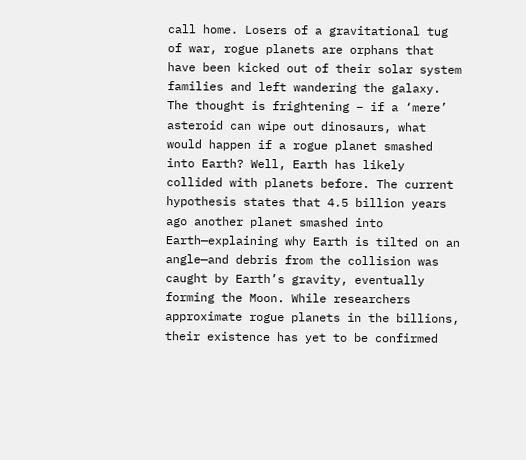call home. Losers of a gravitational tug of war, rogue planets are orphans that have been kicked out of their solar system families and left wandering the galaxy. The thought is frightening – if a ‘mere’ asteroid can wipe out dinosaurs, what would happen if a rogue planet smashed into Earth? Well, Earth has likely collided with planets before. The current hypothesis states that 4.5 billion years ago another planet smashed into Earth—explaining why Earth is tilted on an angle—and debris from the collision was caught by Earth’s gravity, eventually forming the Moon. While researchers approximate rogue planets in the billions, their existence has yet to be confirmed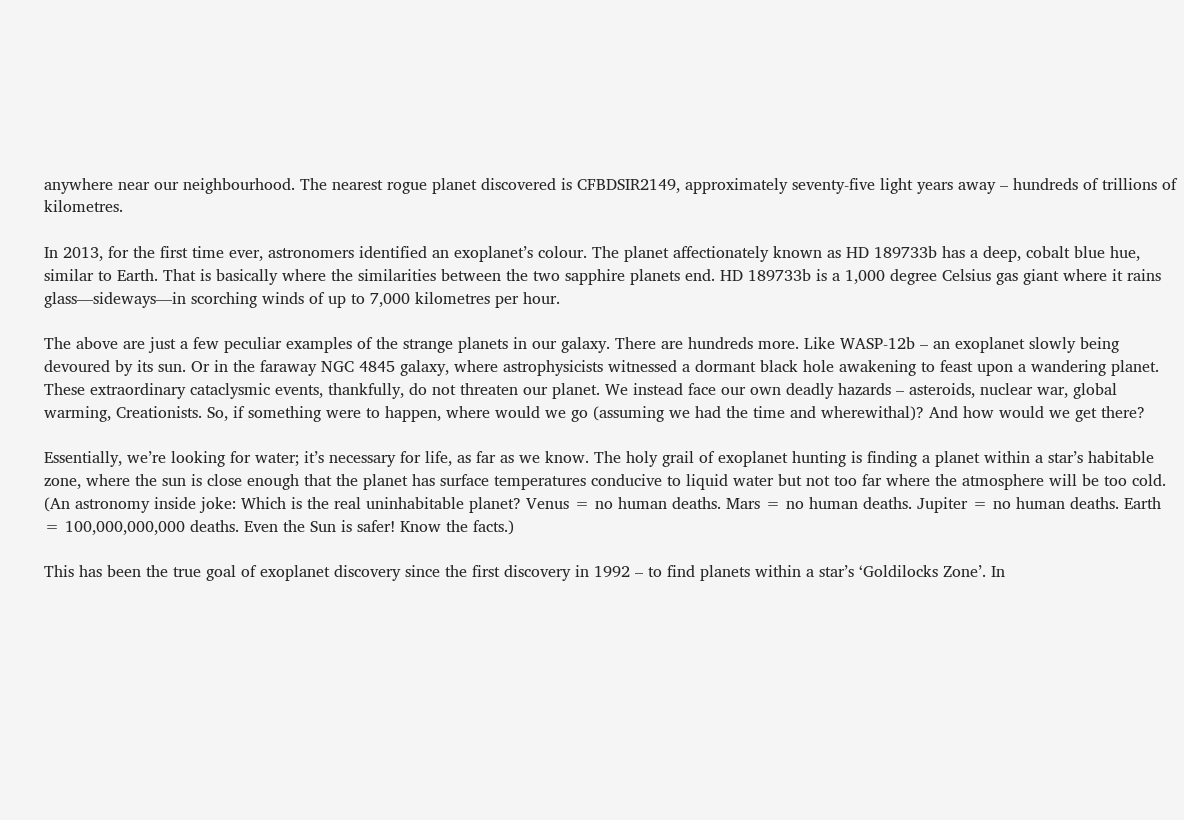anywhere near our neighbourhood. The nearest rogue planet discovered is CFBDSIR2149, approximately seventy-five light years away – hundreds of trillions of kilometres.

In 2013, for the first time ever, astronomers identified an exoplanet’s colour. The planet affectionately known as HD 189733b has a deep, cobalt blue hue, similar to Earth. That is basically where the similarities between the two sapphire planets end. HD 189733b is a 1,000 degree Celsius gas giant where it rains glass—sideways—in scorching winds of up to 7,000 kilometres per hour.

The above are just a few peculiar examples of the strange planets in our galaxy. There are hundreds more. Like WASP-12b – an exoplanet slowly being devoured by its sun. Or in the faraway NGC 4845 galaxy, where astrophysicists witnessed a dormant black hole awakening to feast upon a wandering planet. These extraordinary cataclysmic events, thankfully, do not threaten our planet. We instead face our own deadly hazards – asteroids, nuclear war, global warming, Creationists. So, if something were to happen, where would we go (assuming we had the time and wherewithal)? And how would we get there?

Essentially, we’re looking for water; it’s necessary for life, as far as we know. The holy grail of exoplanet hunting is finding a planet within a star’s habitable zone, where the sun is close enough that the planet has surface temperatures conducive to liquid water but not too far where the atmosphere will be too cold. (An astronomy inside joke: Which is the real uninhabitable planet? Venus = no human deaths. Mars = no human deaths. Jupiter = no human deaths. Earth = 100,000,000,000 deaths. Even the Sun is safer! Know the facts.)

This has been the true goal of exoplanet discovery since the first discovery in 1992 – to find planets within a star’s ‘Goldilocks Zone’. In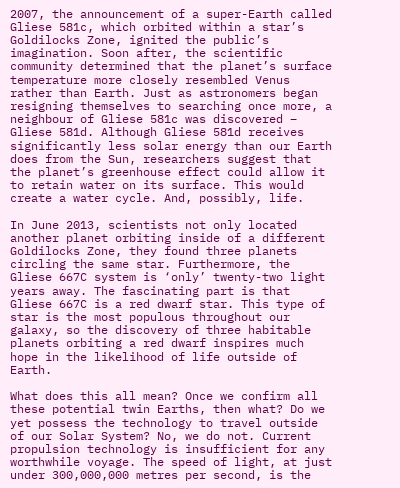2007, the announcement of a super-Earth called Gliese 581c, which orbited within a star’s Goldilocks Zone, ignited the public’s imagination. Soon after, the scientific community determined that the planet’s surface temperature more closely resembled Venus rather than Earth. Just as astronomers began resigning themselves to searching once more, a neighbour of Gliese 581c was discovered – Gliese 581d. Although Gliese 581d receives significantly less solar energy than our Earth does from the Sun, researchers suggest that the planet’s greenhouse effect could allow it to retain water on its surface. This would create a water cycle. And, possibly, life.

In June 2013, scientists not only located another planet orbiting inside of a different Goldilocks Zone, they found three planets circling the same star. Furthermore, the Gliese 667C system is ‘only’ twenty-two light years away. The fascinating part is that Gliese 667C is a red dwarf star. This type of star is the most populous throughout our galaxy, so the discovery of three habitable planets orbiting a red dwarf inspires much hope in the likelihood of life outside of Earth.

What does this all mean? Once we confirm all these potential twin Earths, then what? Do we yet possess the technology to travel outside of our Solar System? No, we do not. Current propulsion technology is insufficient for any worthwhile voyage. The speed of light, at just under 300,000,000 metres per second, is the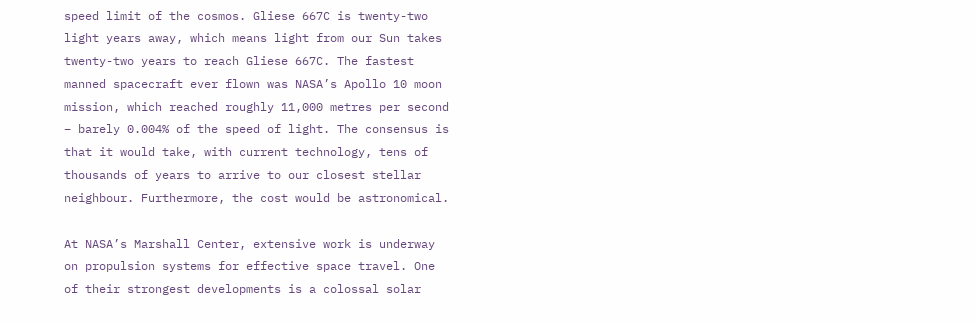speed limit of the cosmos. Gliese 667C is twenty-two light years away, which means light from our Sun takes twenty-two years to reach Gliese 667C. The fastest manned spacecraft ever flown was NASA’s Apollo 10 moon mission, which reached roughly 11,000 metres per second – barely 0.004% of the speed of light. The consensus is that it would take, with current technology, tens of thousands of years to arrive to our closest stellar neighbour. Furthermore, the cost would be astronomical.

At NASA’s Marshall Center, extensive work is underway on propulsion systems for effective space travel. One of their strongest developments is a colossal solar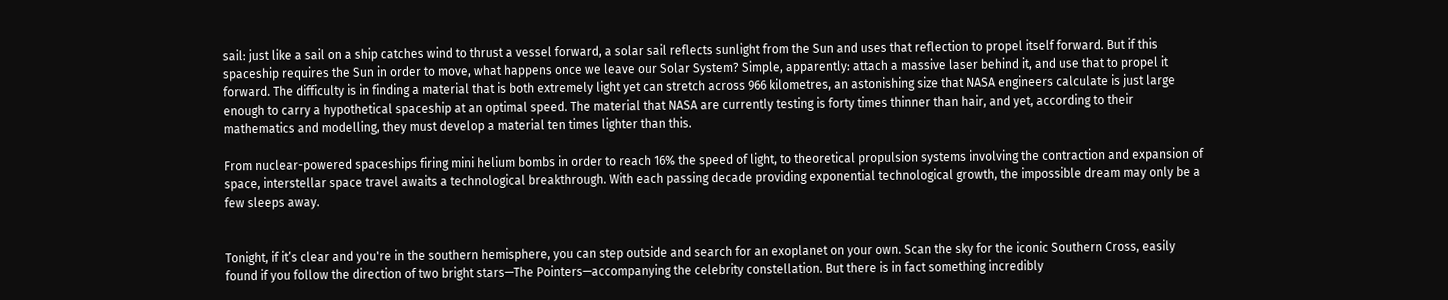sail: just like a sail on a ship catches wind to thrust a vessel forward, a solar sail reflects sunlight from the Sun and uses that reflection to propel itself forward. But if this spaceship requires the Sun in order to move, what happens once we leave our Solar System? Simple, apparently: attach a massive laser behind it, and use that to propel it forward. The difficulty is in finding a material that is both extremely light yet can stretch across 966 kilometres, an astonishing size that NASA engineers calculate is just large enough to carry a hypothetical spaceship at an optimal speed. The material that NASA are currently testing is forty times thinner than hair, and yet, according to their mathematics and modelling, they must develop a material ten times lighter than this.

From nuclear-powered spaceships firing mini helium bombs in order to reach 16% the speed of light, to theoretical propulsion systems involving the contraction and expansion of space, interstellar space travel awaits a technological breakthrough. With each passing decade providing exponential technological growth, the impossible dream may only be a few sleeps away.


Tonight, if it’s clear and you're in the southern hemisphere, you can step outside and search for an exoplanet on your own. Scan the sky for the iconic Southern Cross, easily found if you follow the direction of two bright stars—The Pointers—accompanying the celebrity constellation. But there is in fact something incredibly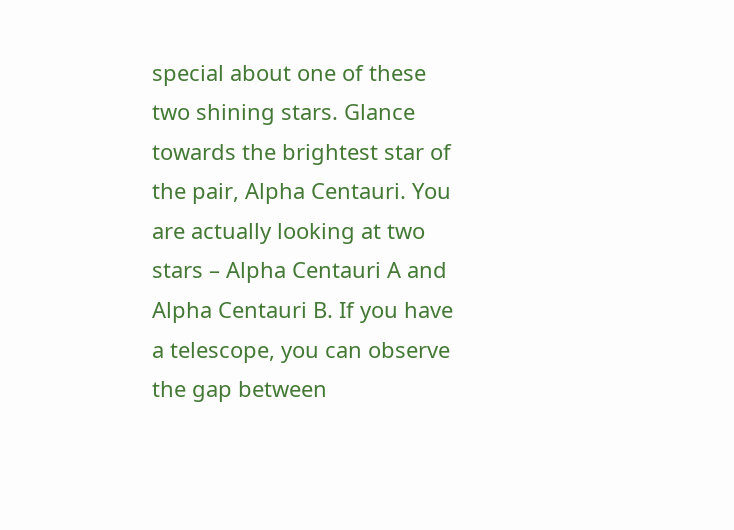special about one of these two shining stars. Glance towards the brightest star of the pair, Alpha Centauri. You are actually looking at two stars – Alpha Centauri A and Alpha Centauri B. If you have a telescope, you can observe the gap between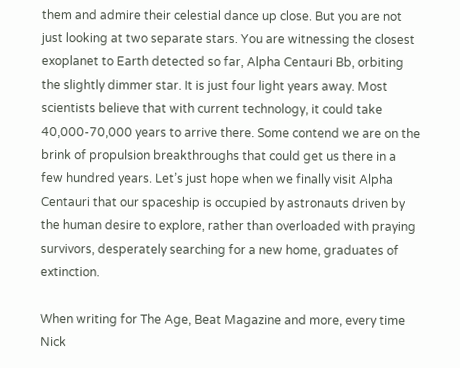them and admire their celestial dance up close. But you are not just looking at two separate stars. You are witnessing the closest exoplanet to Earth detected so far, Alpha Centauri Bb, orbiting the slightly dimmer star. It is just four light years away. Most scientists believe that with current technology, it could take 40,000-70,000 years to arrive there. Some contend we are on the brink of propulsion breakthroughs that could get us there in a few hundred years. Let’s just hope when we finally visit Alpha Centauri that our spaceship is occupied by astronauts driven by the human desire to explore, rather than overloaded with praying survivors, desperately searching for a new home, graduates of extinction.

When writing for The Age, Beat Magazine and more, every time Nick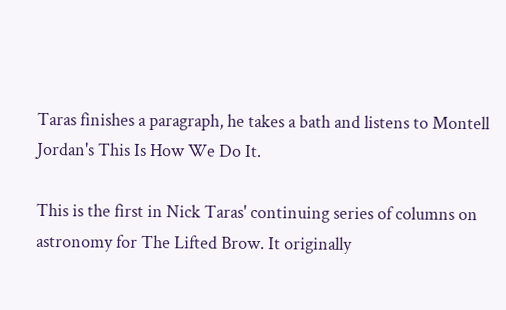Taras finishes a paragraph, he takes a bath and listens to Montell Jordan's This Is How We Do It.

This is the first in Nick Taras' continuing series of columns on astronomy for The Lifted Brow. It originally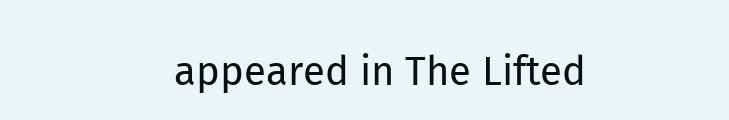appeared in The Lifted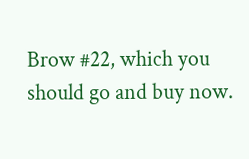Brow #22, which you should go and buy now.